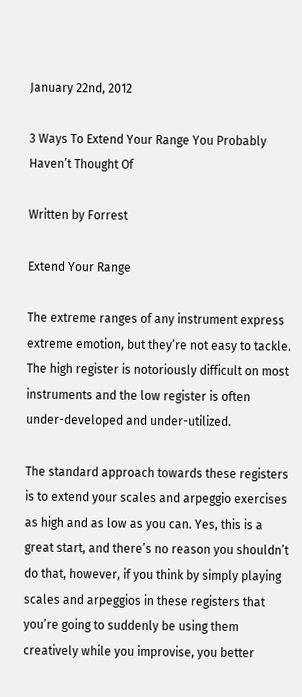January 22nd, 2012

3 Ways To Extend Your Range You Probably Haven’t Thought Of

Written by Forrest

Extend Your Range

The extreme ranges of any instrument express extreme emotion, but they’re not easy to tackle. The high register is notoriously difficult on most instruments and the low register is often under-developed and under-utilized.

The standard approach towards these registers is to extend your scales and arpeggio exercises as high and as low as you can. Yes, this is a great start, and there’s no reason you shouldn’t do that, however, if you think by simply playing scales and arpeggios in these registers that you’re going to suddenly be using them creatively while you improvise, you better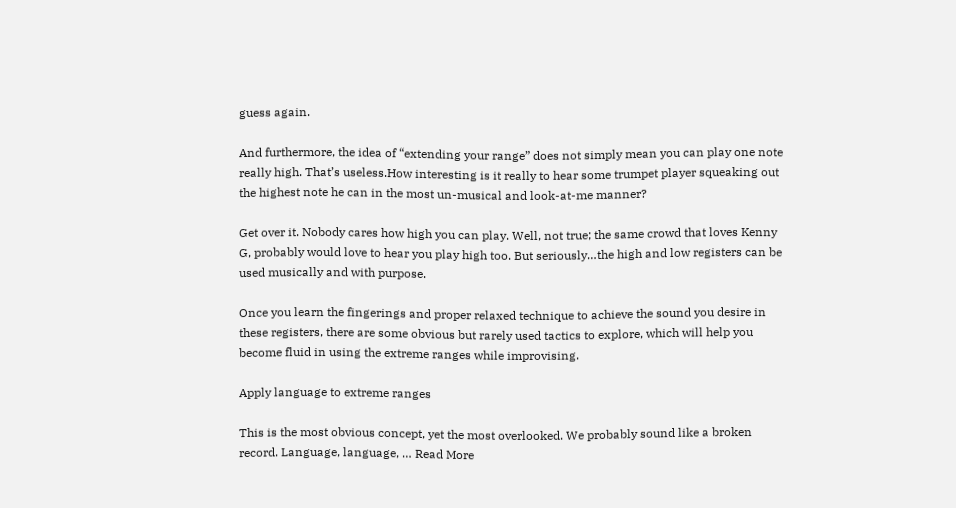guess again.

And furthermore, the idea of “extending your range” does not simply mean you can play one note really high. That’s useless.How interesting is it really to hear some trumpet player squeaking out the highest note he can in the most un-musical and look-at-me manner?

Get over it. Nobody cares how high you can play. Well, not true; the same crowd that loves Kenny G, probably would love to hear you play high too. But seriously…the high and low registers can be used musically and with purpose.

Once you learn the fingerings and proper relaxed technique to achieve the sound you desire in these registers, there are some obvious but rarely used tactics to explore, which will help you become fluid in using the extreme ranges while improvising.

Apply language to extreme ranges

This is the most obvious concept, yet the most overlooked. We probably sound like a broken record. Language, language, … Read More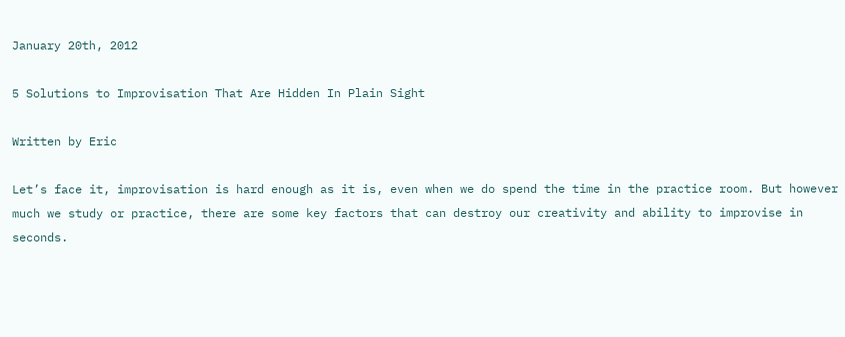January 20th, 2012

5 Solutions to Improvisation That Are Hidden In Plain Sight

Written by Eric

Let’s face it, improvisation is hard enough as it is, even when we do spend the time in the practice room. But however much we study or practice, there are some key factors that can destroy our creativity and ability to improvise in seconds.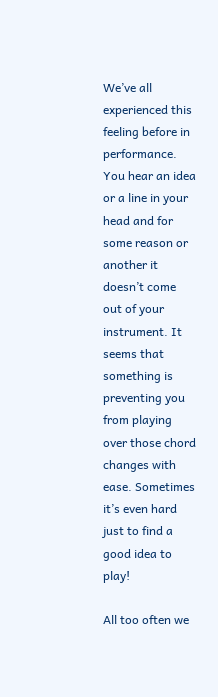We’ve all experienced this feeling before in performance. You hear an idea or a line in your head and for some reason or another it doesn’t come out of your instrument. It seems that something is preventing you from playing over those chord changes with ease. Sometimes it’s even hard just to find a good idea to play!

All too often we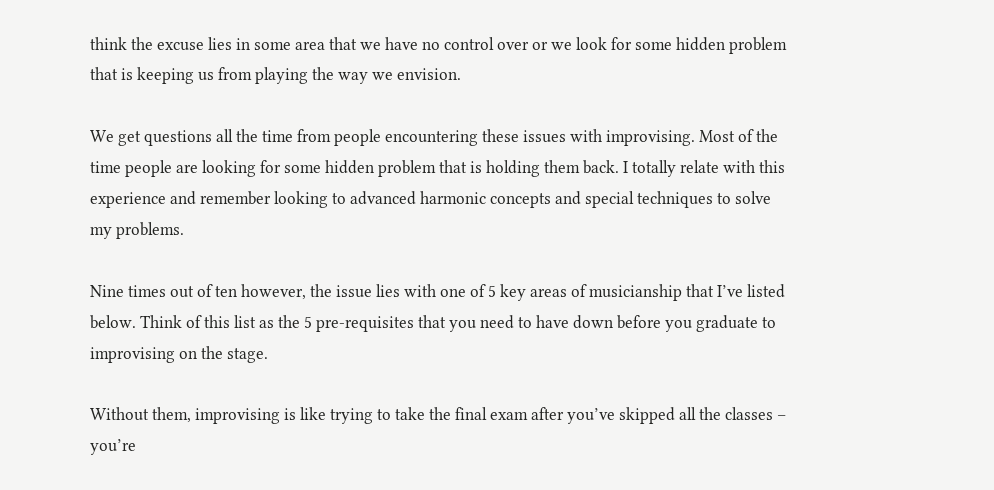think the excuse lies in some area that we have no control over or we look for some hidden problem that is keeping us from playing the way we envision.

We get questions all the time from people encountering these issues with improvising. Most of the time people are looking for some hidden problem that is holding them back. I totally relate with this experience and remember looking to advanced harmonic concepts and special techniques to solve my problems.

Nine times out of ten however, the issue lies with one of 5 key areas of musicianship that I’ve listed below. Think of this list as the 5 pre-requisites that you need to have down before you graduate to improvising on the stage.

Without them, improvising is like trying to take the final exam after you’ve skipped all the classes – you’re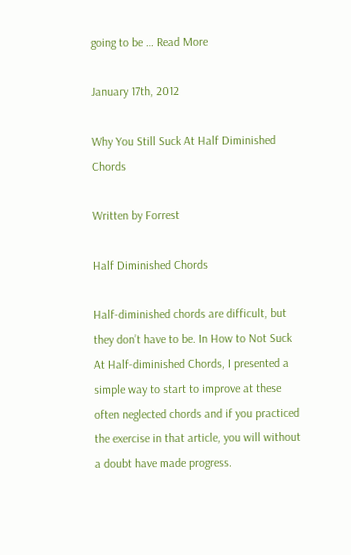going to be … Read More

January 17th, 2012

Why You Still Suck At Half Diminished Chords

Written by Forrest

Half Diminished Chords

Half-diminished chords are difficult, but they don’t have to be. In How to Not Suck At Half-diminished Chords, I presented a simple way to start to improve at these often neglected chords and if you practiced the exercise in that article, you will without a doubt have made progress.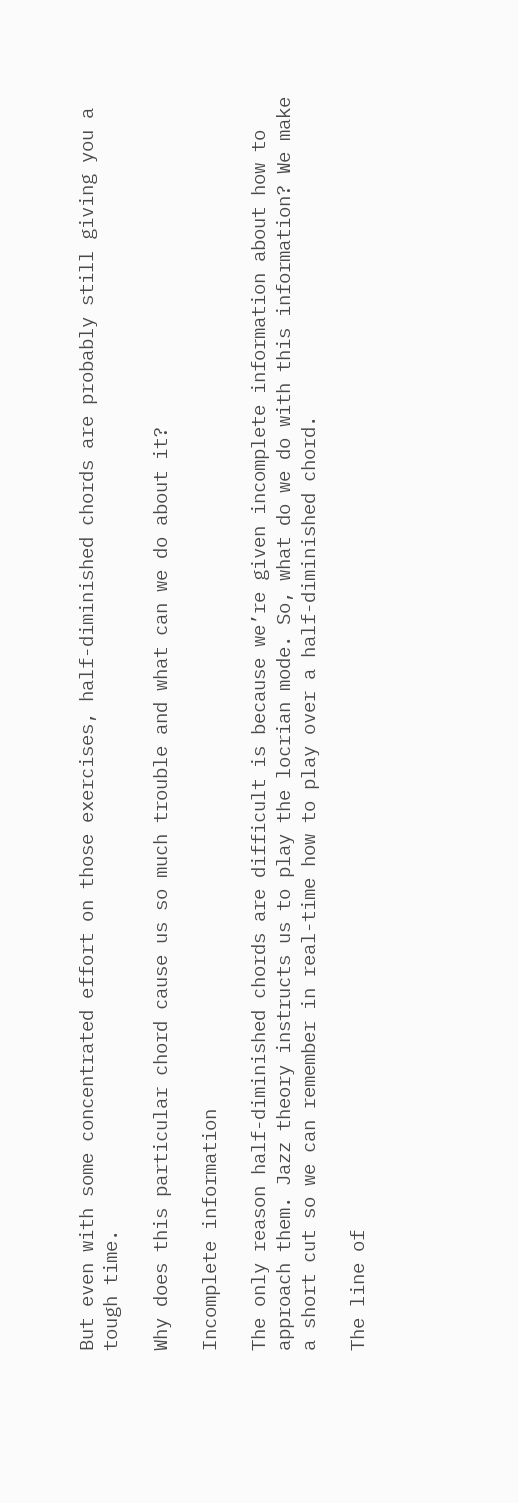But even with some concentrated effort on those exercises, half-diminished chords are probably still giving you a tough time.

Why does this particular chord cause us so much trouble and what can we do about it?

Incomplete information

The only reason half-diminished chords are difficult is because we’re given incomplete information about how to approach them. Jazz theory instructs us to play the locrian mode. So, what do we do with this information? We make a short cut so we can remember in real-time how to play over a half-diminished chord.

The line of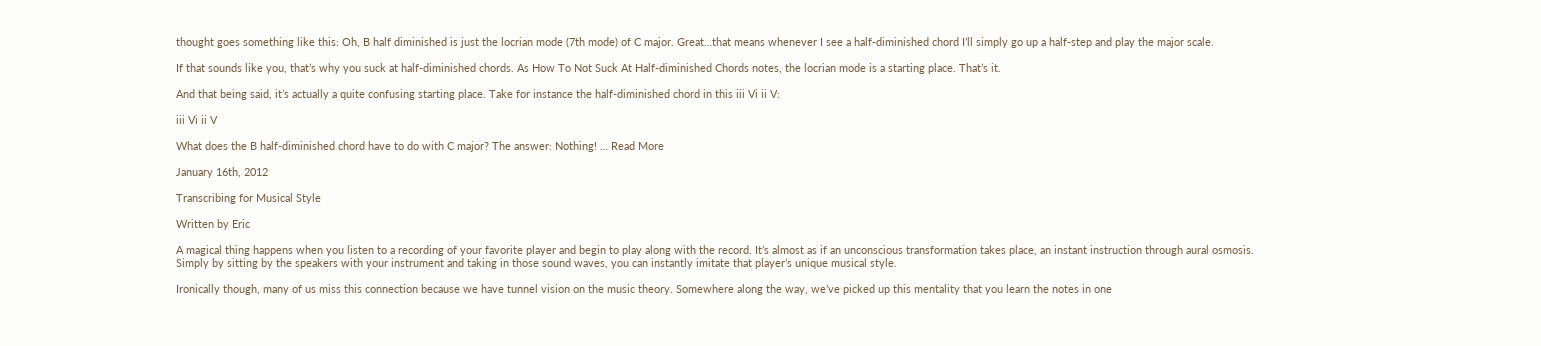thought goes something like this: Oh, B half diminished is just the locrian mode (7th mode) of C major. Great…that means whenever I see a half-diminished chord I’ll simply go up a half-step and play the major scale.

If that sounds like you, that’s why you suck at half-diminished chords. As How To Not Suck At Half-diminished Chords notes, the locrian mode is a starting place. That’s it.

And that being said, it’s actually a quite confusing starting place. Take for instance the half-diminished chord in this iii Vi ii V:

iii Vi ii V

What does the B half-diminished chord have to do with C major? The answer: Nothing! … Read More

January 16th, 2012

Transcribing for Musical Style

Written by Eric

A magical thing happens when you listen to a recording of your favorite player and begin to play along with the record. It’s almost as if an unconscious transformation takes place, an instant instruction through aural osmosis. Simply by sitting by the speakers with your instrument and taking in those sound waves, you can instantly imitate that player’s unique musical style.

Ironically though, many of us miss this connection because we have tunnel vision on the music theory. Somewhere along the way, we’ve picked up this mentality that you learn the notes in one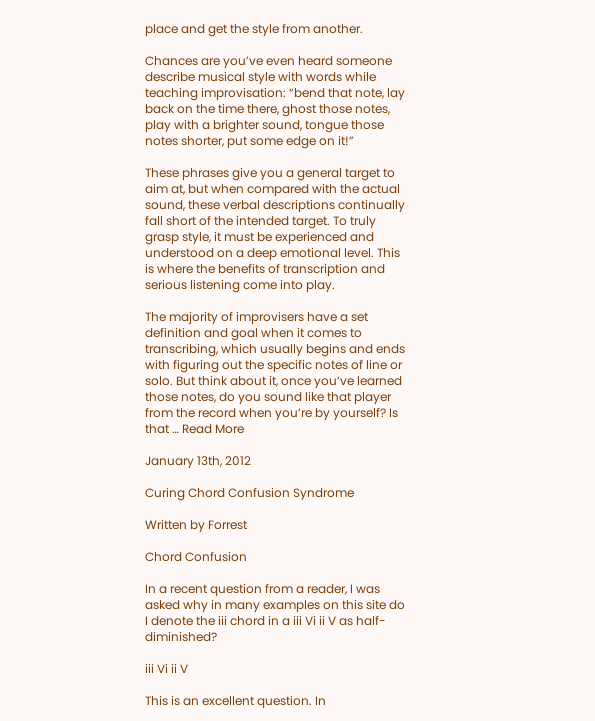place and get the style from another.

Chances are you’ve even heard someone describe musical style with words while teaching improvisation: “bend that note, lay back on the time there, ghost those notes, play with a brighter sound, tongue those notes shorter, put some edge on it!”

These phrases give you a general target to aim at, but when compared with the actual sound, these verbal descriptions continually fall short of the intended target. To truly grasp style, it must be experienced and understood on a deep emotional level. This is where the benefits of transcription and serious listening come into play.

The majority of improvisers have a set definition and goal when it comes to transcribing, which usually begins and ends with figuring out the specific notes of line or solo. But think about it, once you’ve learned those notes, do you sound like that player from the record when you’re by yourself? Is that … Read More

January 13th, 2012

Curing Chord Confusion Syndrome

Written by Forrest

Chord Confusion

In a recent question from a reader, I was asked why in many examples on this site do I denote the iii chord in a iii Vi ii V as half-diminished?

iii Vi ii V

This is an excellent question. In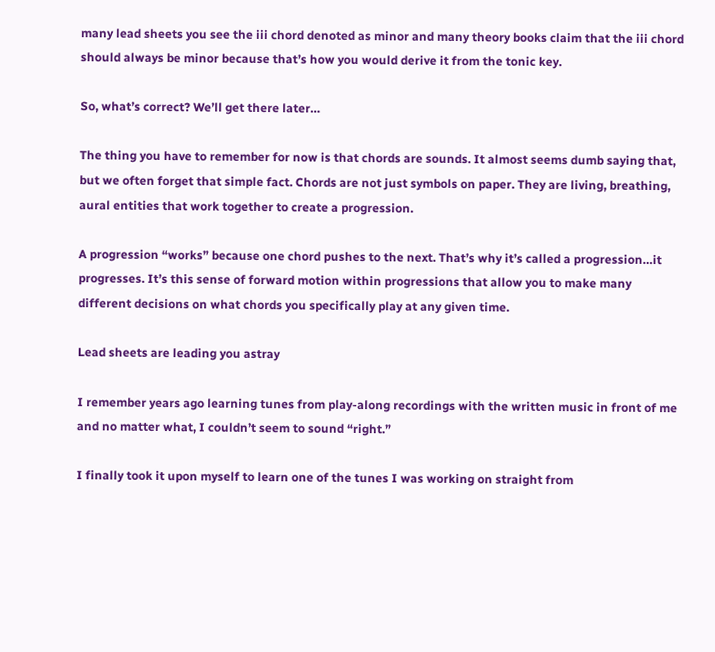many lead sheets you see the iii chord denoted as minor and many theory books claim that the iii chord should always be minor because that’s how you would derive it from the tonic key.

So, what’s correct? We’ll get there later…

The thing you have to remember for now is that chords are sounds. It almost seems dumb saying that, but we often forget that simple fact. Chords are not just symbols on paper. They are living, breathing, aural entities that work together to create a progression.

A progression “works” because one chord pushes to the next. That’s why it’s called a progression…it progresses. It’s this sense of forward motion within progressions that allow you to make many different decisions on what chords you specifically play at any given time.

Lead sheets are leading you astray

I remember years ago learning tunes from play-along recordings with the written music in front of me and no matter what, I couldn’t seem to sound “right.”

I finally took it upon myself to learn one of the tunes I was working on straight from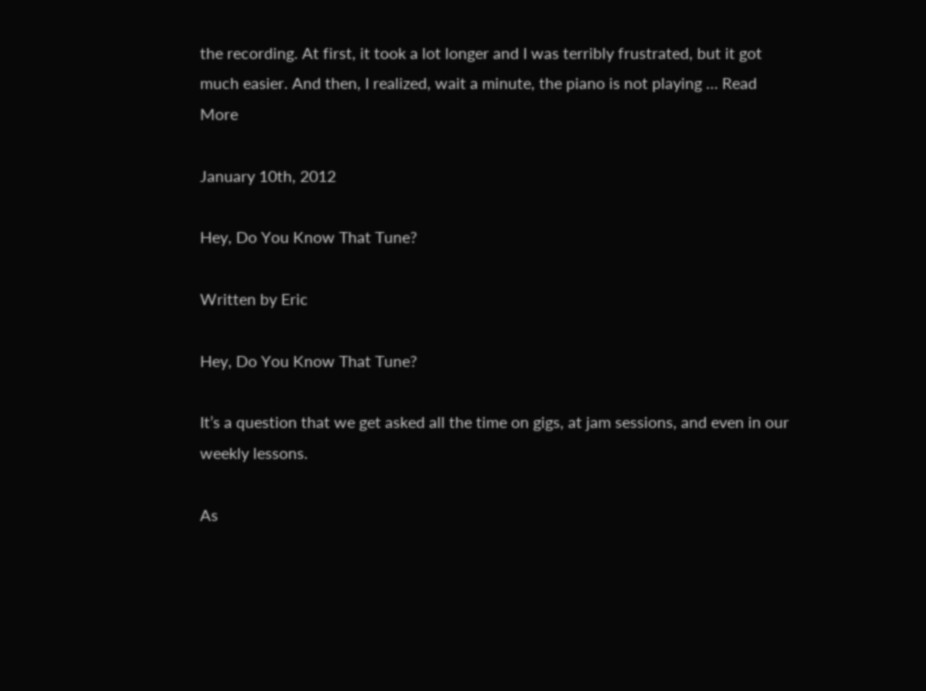the recording. At first, it took a lot longer and I was terribly frustrated, but it got much easier. And then, I realized, wait a minute, the piano is not playing … Read More

January 10th, 2012

Hey, Do You Know That Tune?

Written by Eric

Hey, Do You Know That Tune?

It’s a question that we get asked all the time on gigs, at jam sessions, and even in our weekly lessons.

As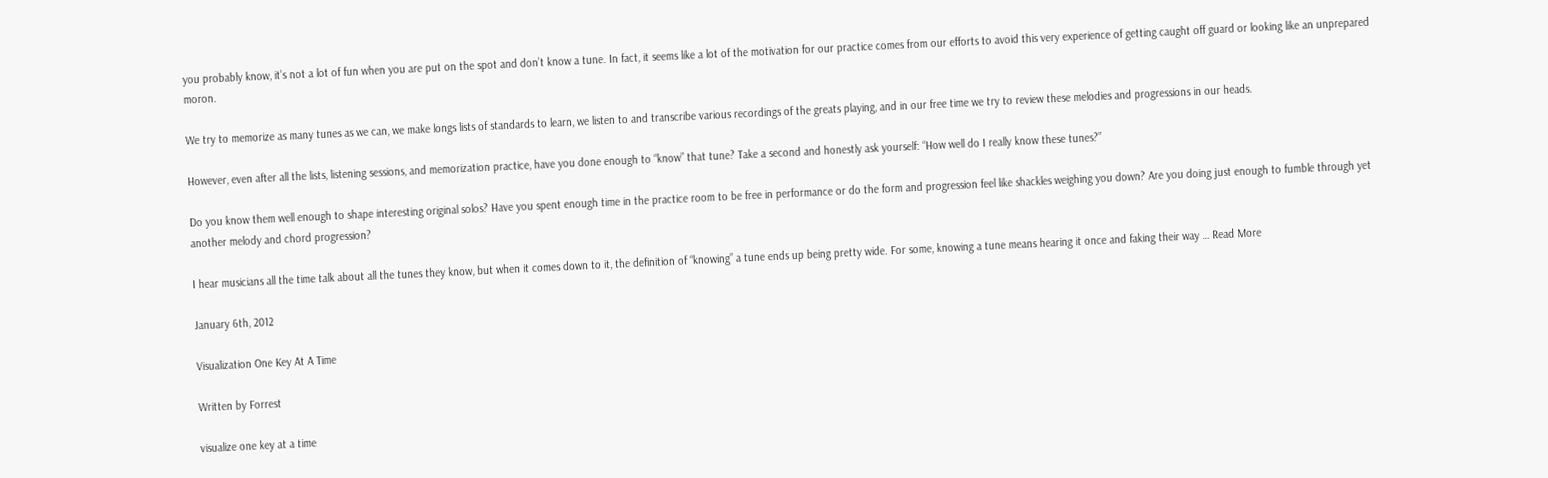you probably know, it’s not a lot of fun when you are put on the spot and don’t know a tune. In fact, it seems like a lot of the motivation for our practice comes from our efforts to avoid this very experience of getting caught off guard or looking like an unprepared moron.

We try to memorize as many tunes as we can, we make longs lists of standards to learn, we listen to and transcribe various recordings of the greats playing, and in our free time we try to review these melodies and progressions in our heads.

However, even after all the lists, listening sessions, and memorization practice, have you done enough to “know” that tune? Take a second and honestly ask yourself: “How well do I really know these tunes?”

Do you know them well enough to shape interesting original solos? Have you spent enough time in the practice room to be free in performance or do the form and progression feel like shackles weighing you down? Are you doing just enough to fumble through yet another melody and chord progression?

I hear musicians all the time talk about all the tunes they know, but when it comes down to it, the definition of “knowing” a tune ends up being pretty wide. For some, knowing a tune means hearing it once and faking their way … Read More

January 6th, 2012

Visualization One Key At A Time

Written by Forrest

visualize one key at a time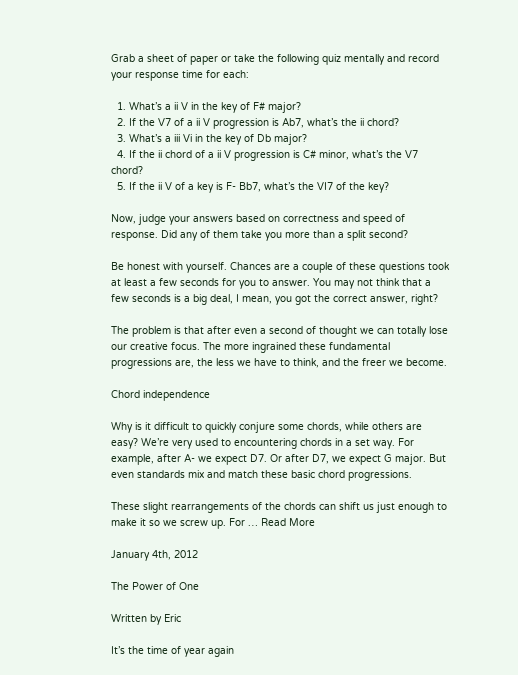Grab a sheet of paper or take the following quiz mentally and record your response time for each:

  1. What’s a ii V in the key of F# major?
  2. If the V7 of a ii V progression is Ab7, what’s the ii chord?
  3. What’s a iii Vi in the key of Db major?
  4. If the ii chord of a ii V progression is C# minor, what’s the V7 chord?
  5. If the ii V of a key is F- Bb7, what’s the VI7 of the key?

Now, judge your answers based on correctness and speed of response. Did any of them take you more than a split second?

Be honest with yourself. Chances are a couple of these questions took at least a few seconds for you to answer. You may not think that a few seconds is a big deal, I mean, you got the correct answer, right?

The problem is that after even a second of thought we can totally lose our creative focus. The more ingrained these fundamental progressions are, the less we have to think, and the freer we become.

Chord independence

Why is it difficult to quickly conjure some chords, while others are easy? We’re very used to encountering chords in a set way. For example, after A- we expect D7. Or after D7, we expect G major. But even standards mix and match these basic chord progressions.

These slight rearrangements of the chords can shift us just enough to make it so we screw up. For … Read More

January 4th, 2012

The Power of One

Written by Eric

It’s the time of year again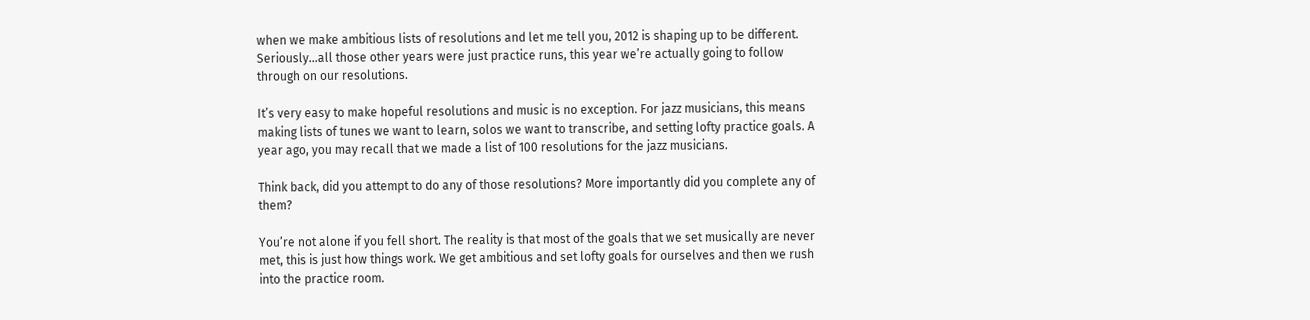when we make ambitious lists of resolutions and let me tell you, 2012 is shaping up to be different. Seriously…all those other years were just practice runs, this year we’re actually going to follow through on our resolutions.

It’s very easy to make hopeful resolutions and music is no exception. For jazz musicians, this means making lists of tunes we want to learn, solos we want to transcribe, and setting lofty practice goals. A year ago, you may recall that we made a list of 100 resolutions for the jazz musicians.

Think back, did you attempt to do any of those resolutions? More importantly did you complete any of them?

You’re not alone if you fell short. The reality is that most of the goals that we set musically are never met, this is just how things work. We get ambitious and set lofty goals for ourselves and then we rush into the practice room.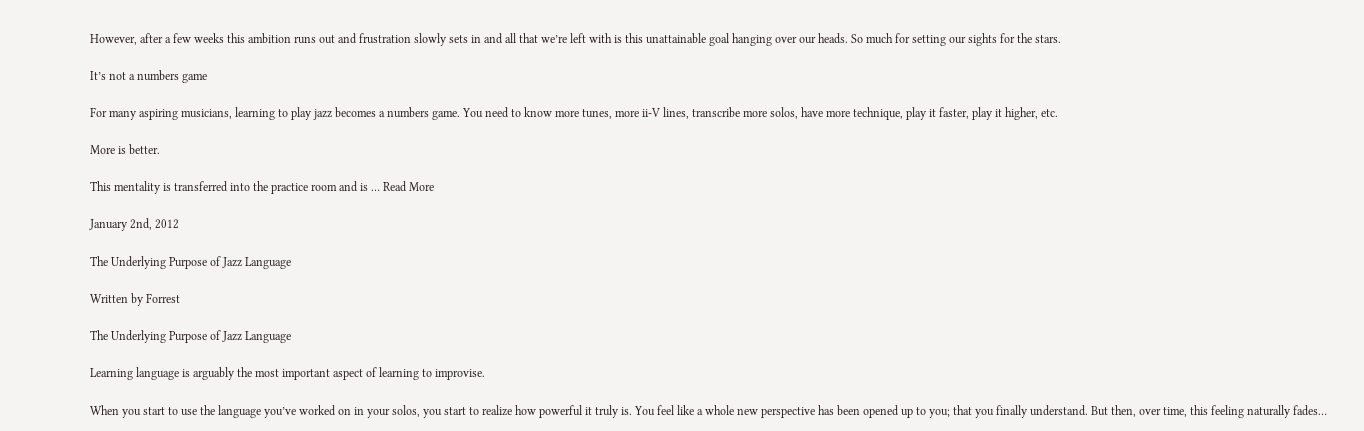However, after a few weeks this ambition runs out and frustration slowly sets in and all that we’re left with is this unattainable goal hanging over our heads. So much for setting our sights for the stars.

It’s not a numbers game

For many aspiring musicians, learning to play jazz becomes a numbers game. You need to know more tunes, more ii-V lines, transcribe more solos, have more technique, play it faster, play it higher, etc.

More is better.

This mentality is transferred into the practice room and is … Read More

January 2nd, 2012

The Underlying Purpose of Jazz Language

Written by Forrest

The Underlying Purpose of Jazz Language

Learning language is arguably the most important aspect of learning to improvise.

When you start to use the language you’ve worked on in your solos, you start to realize how powerful it truly is. You feel like a whole new perspective has been opened up to you; that you finally understand. But then, over time, this feeling naturally fades…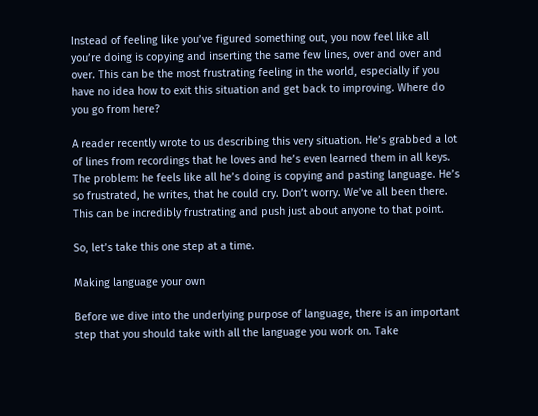Instead of feeling like you’ve figured something out, you now feel like all you’re doing is copying and inserting the same few lines, over and over and over. This can be the most frustrating feeling in the world, especially if you have no idea how to exit this situation and get back to improving. Where do you go from here?

A reader recently wrote to us describing this very situation. He’s grabbed a lot of lines from recordings that he loves and he’s even learned them in all keys. The problem: he feels like all he’s doing is copying and pasting language. He’s so frustrated, he writes, that he could cry. Don’t worry. We’ve all been there. This can be incredibly frustrating and push just about anyone to that point.

So, let’s take this one step at a time.

Making language your own

Before we dive into the underlying purpose of language, there is an important step that you should take with all the language you work on. Take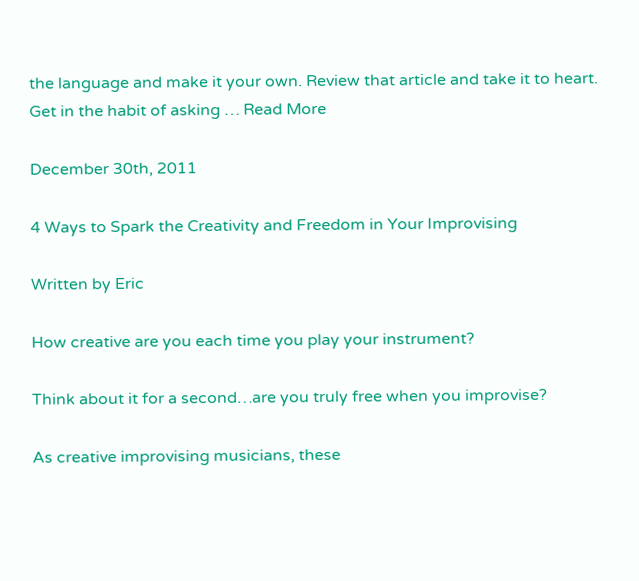the language and make it your own. Review that article and take it to heart. Get in the habit of asking … Read More

December 30th, 2011

4 Ways to Spark the Creativity and Freedom in Your Improvising

Written by Eric

How creative are you each time you play your instrument?

Think about it for a second…are you truly free when you improvise?

As creative improvising musicians, these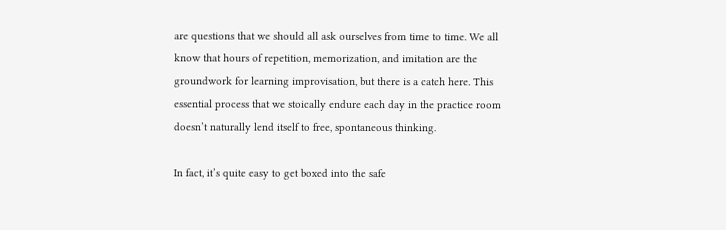are questions that we should all ask ourselves from time to time. We all know that hours of repetition, memorization, and imitation are the groundwork for learning improvisation, but there is a catch here. This essential process that we stoically endure each day in the practice room doesn’t naturally lend itself to free, spontaneous thinking.

In fact, it’s quite easy to get boxed into the safe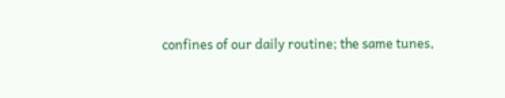confines of our daily routine; the same tunes,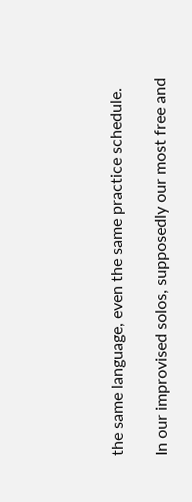the same language, even the same practice schedule.

In our improvised solos, supposedly our most free and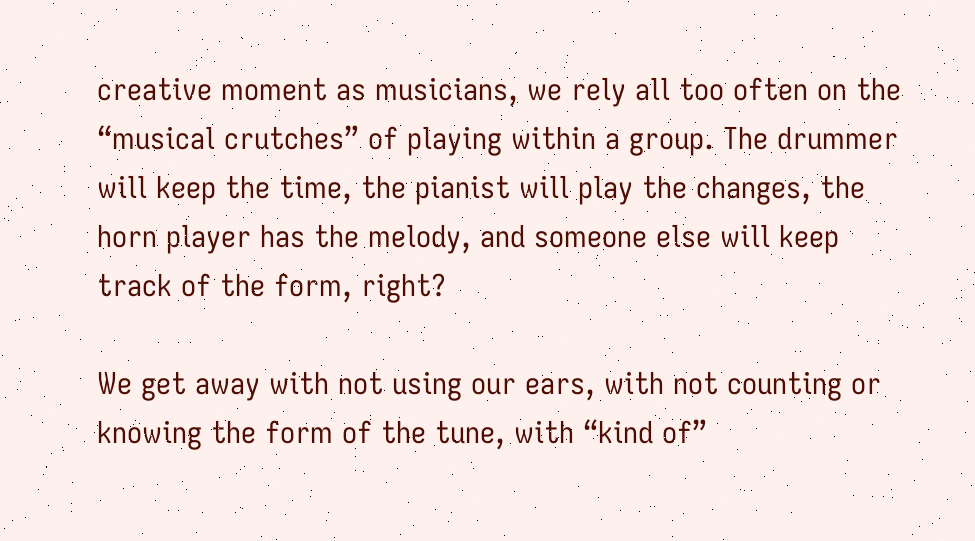creative moment as musicians, we rely all too often on the “musical crutches” of playing within a group. The drummer will keep the time, the pianist will play the changes, the horn player has the melody, and someone else will keep track of the form, right?

We get away with not using our ears, with not counting or knowing the form of the tune, with “kind of”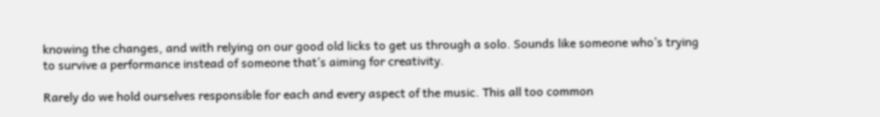knowing the changes, and with relying on our good old licks to get us through a solo. Sounds like someone who’s trying to survive a performance instead of someone that’s aiming for creativity.

Rarely do we hold ourselves responsible for each and every aspect of the music. This all too common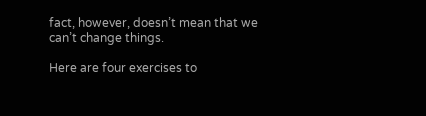fact, however, doesn’t mean that we can’t change things.

Here are four exercises to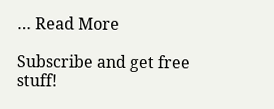… Read More

Subscribe and get free stuff!